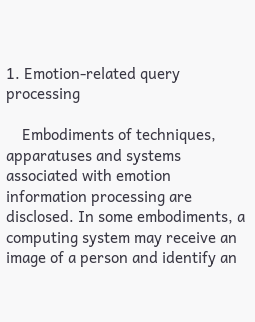1. Emotion-related query processing

    Embodiments of techniques, apparatuses and systems associated with emotion information processing are disclosed. In some embodiments, a computing system may receive an image of a person and identify an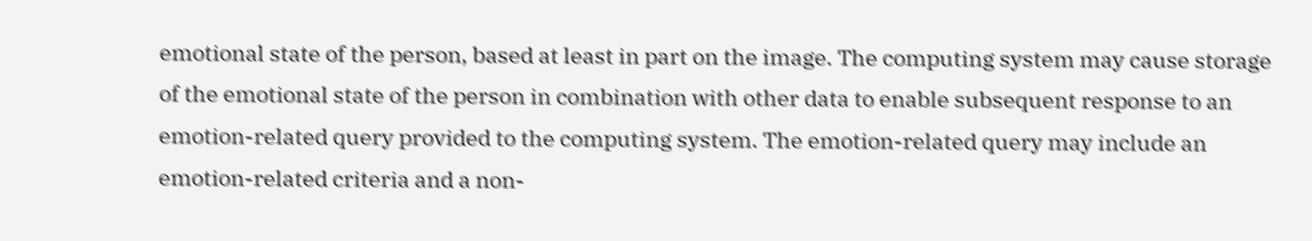emotional state of the person, based at least in part on the image. The computing system may cause storage of the emotional state of the person in combination with other data to enable subsequent response to an emotion-related query provided to the computing system. The emotion-related query may include an emotion-related criteria and a non-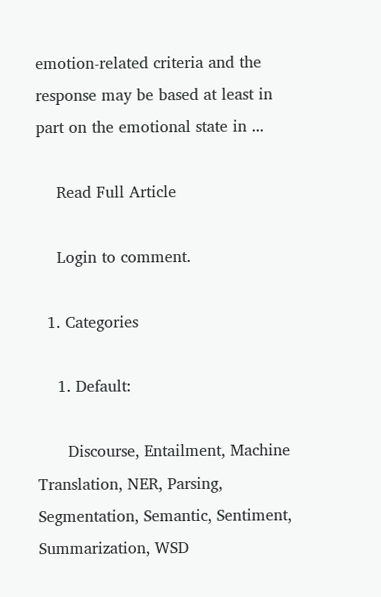emotion-related criteria and the response may be based at least in part on the emotional state in ...

    Read Full Article

    Login to comment.

  1. Categories

    1. Default:

      Discourse, Entailment, Machine Translation, NER, Parsing, Segmentation, Semantic, Sentiment, Summarization, WSD